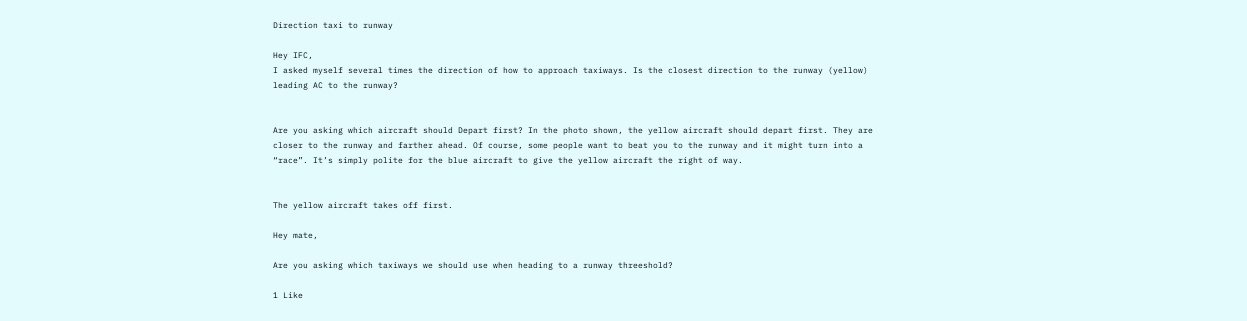Direction taxi to runway

Hey IFC,
I asked myself several times the direction of how to approach taxiways. Is the closest direction to the runway (yellow) leading AC to the runway?


Are you asking which aircraft should Depart first? In the photo shown, the yellow aircraft should depart first. They are closer to the runway and farther ahead. Of course, some people want to beat you to the runway and it might turn into a “race”. It’s simply polite for the blue aircraft to give the yellow aircraft the right of way.


The yellow aircraft takes off first.

Hey mate,

Are you asking which taxiways we should use when heading to a runway threeshold?

1 Like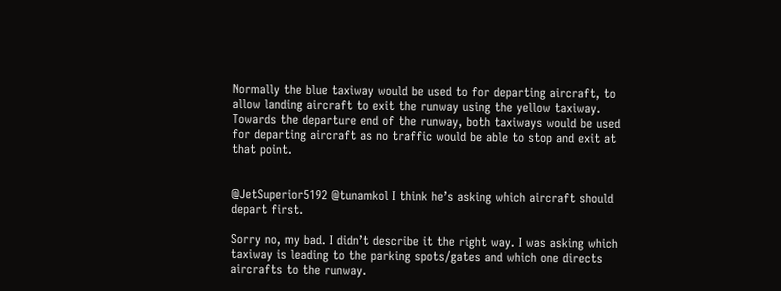Normally the blue taxiway would be used to for departing aircraft, to allow landing aircraft to exit the runway using the yellow taxiway. Towards the departure end of the runway, both taxiways would be used for departing aircraft as no traffic would be able to stop and exit at that point.


@JetSuperior5192 @tunamkol I think he’s asking which aircraft should depart first.

Sorry no, my bad. I didn’t describe it the right way. I was asking which taxiway is leading to the parking spots/gates and which one directs aircrafts to the runway.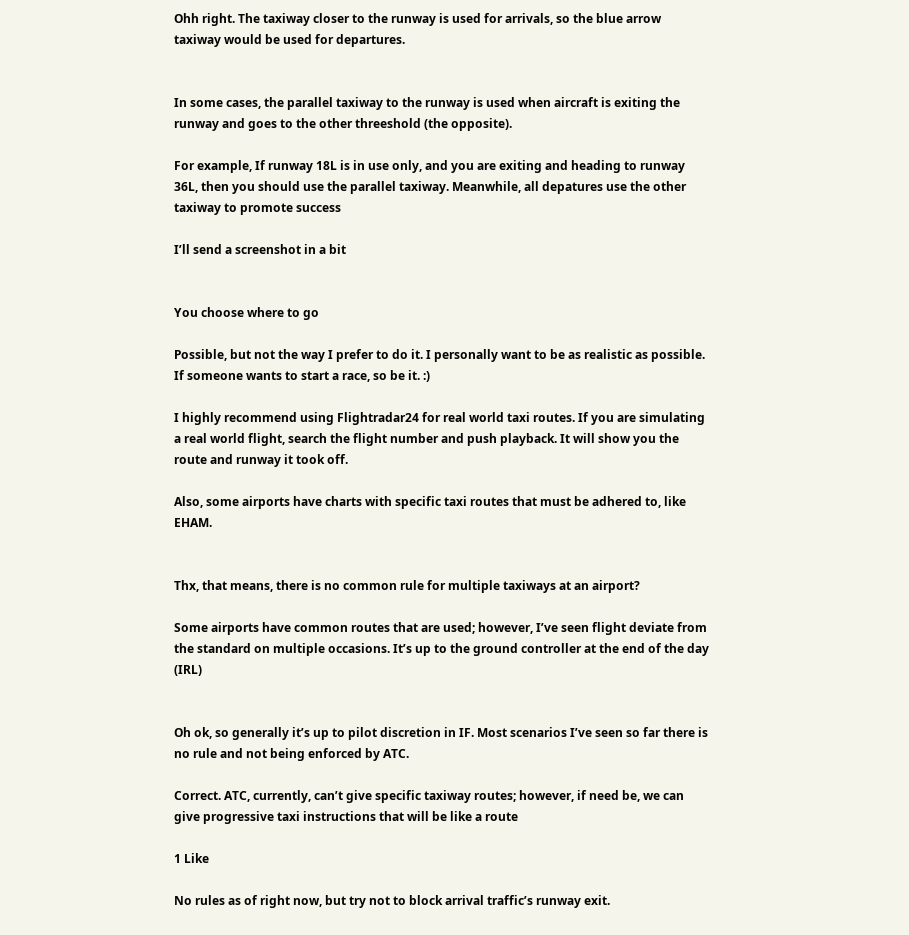Ohh right. The taxiway closer to the runway is used for arrivals, so the blue arrow taxiway would be used for departures.


In some cases, the parallel taxiway to the runway is used when aircraft is exiting the runway and goes to the other threeshold (the opposite).

For example, If runway 18L is in use only, and you are exiting and heading to runway 36L, then you should use the parallel taxiway. Meanwhile, all depatures use the other taxiway to promote success

I’ll send a screenshot in a bit


You choose where to go

Possible, but not the way I prefer to do it. I personally want to be as realistic as possible. If someone wants to start a race, so be it. :)

I highly recommend using Flightradar24 for real world taxi routes. If you are simulating a real world flight, search the flight number and push playback. It will show you the route and runway it took off.

Also, some airports have charts with specific taxi routes that must be adhered to, like EHAM.


Thx, that means, there is no common rule for multiple taxiways at an airport?

Some airports have common routes that are used; however, I’ve seen flight deviate from the standard on multiple occasions. It’s up to the ground controller at the end of the day (IRL)


Oh ok, so generally it’s up to pilot discretion in IF. Most scenarios I’ve seen so far there is no rule and not being enforced by ATC.

Correct. ATC, currently, can’t give specific taxiway routes; however, if need be, we can give progressive taxi instructions that will be like a route

1 Like

No rules as of right now, but try not to block arrival traffic’s runway exit.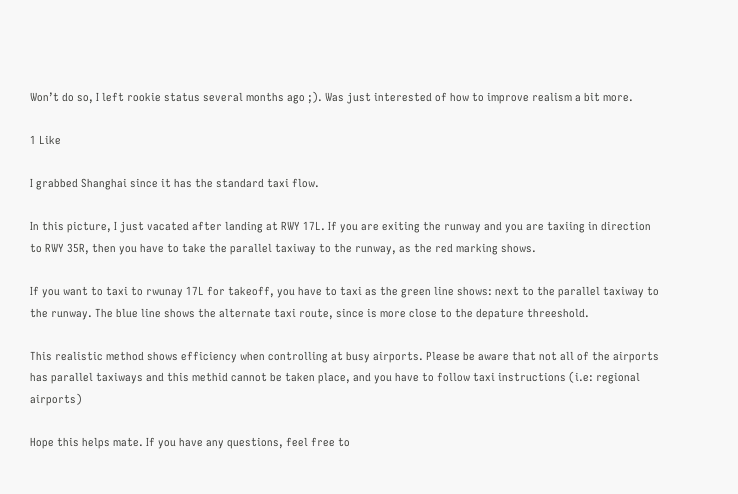Won’t do so, I left rookie status several months ago ;). Was just interested of how to improve realism a bit more.

1 Like

I grabbed Shanghai since it has the standard taxi flow.

In this picture, I just vacated after landing at RWY 17L. If you are exiting the runway and you are taxiing in direction to RWY 35R, then you have to take the parallel taxiway to the runway, as the red marking shows.

If you want to taxi to rwunay 17L for takeoff, you have to taxi as the green line shows: next to the parallel taxiway to the runway. The blue line shows the alternate taxi route, since is more close to the depature threeshold.

This realistic method shows efficiency when controlling at busy airports. Please be aware that not all of the airports has parallel taxiways and this methid cannot be taken place, and you have to follow taxi instructions (i.e: regional airports)

Hope this helps mate. If you have any questions, feel free to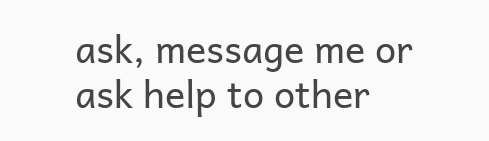ask, message me or ask help to other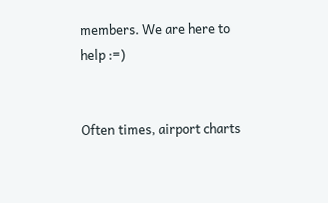members. We are here to help :=)


Often times, airport charts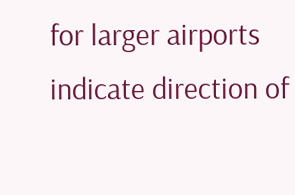for larger airports indicate direction of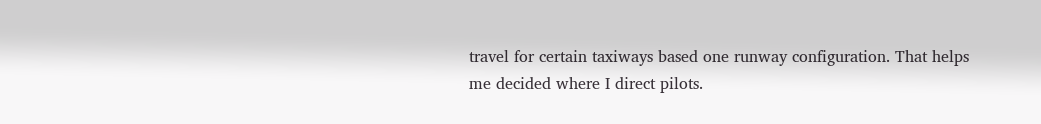travel for certain taxiways based one runway configuration. That helps me decided where I direct pilots.